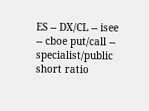ES -- DX/CL -- isee -- cboe put/call -- specialist/public short ratio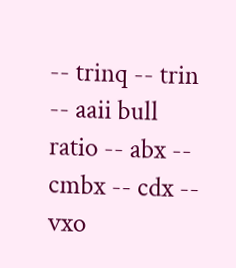-- trinq -- trin -- aaii bull ratio -- abx -- cmbx -- cdx -- vxo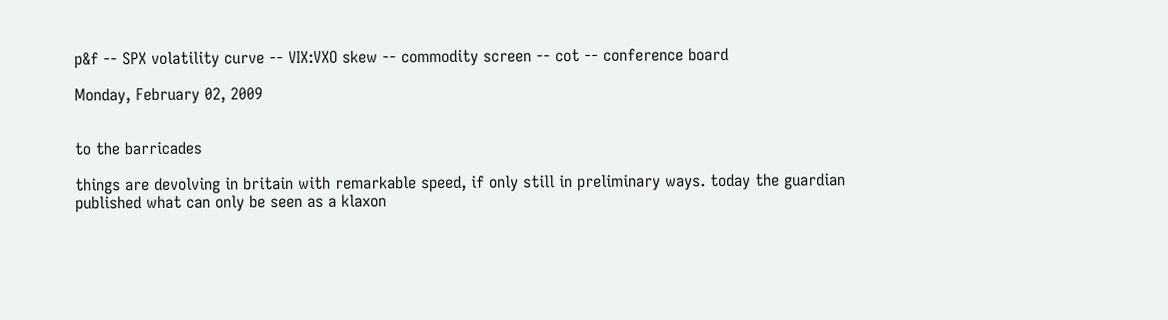p&f -- SPX volatility curve -- VIX:VXO skew -- commodity screen -- cot -- conference board

Monday, February 02, 2009


to the barricades

things are devolving in britain with remarkable speed, if only still in preliminary ways. today the guardian published what can only be seen as a klaxon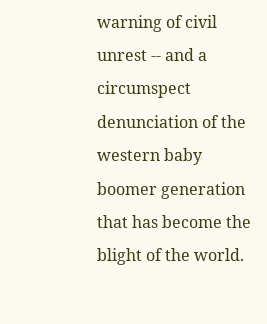warning of civil unrest -- and a circumspect denunciation of the western baby boomer generation that has become the blight of the world.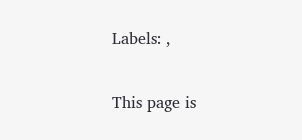Labels: ,

This page is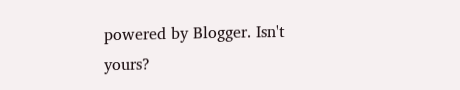powered by Blogger. Isn't yours?